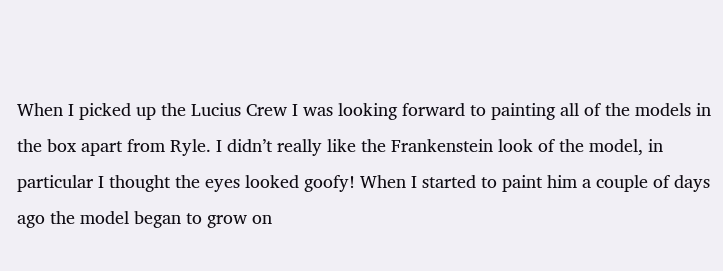When I picked up the Lucius Crew I was looking forward to painting all of the models in the box apart from Ryle. I didn’t really like the Frankenstein look of the model, in particular I thought the eyes looked goofy! When I started to paint him a couple of days ago the model began to grow on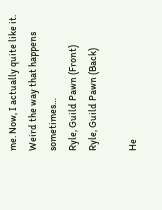me. Now, I actually quite like it. Weird the way that happens sometimes…
Ryle, Guild Pawn (Front)
Ryle, Guild Pawn (Back)

He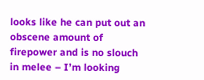looks like he can put out an obscene amount of firepower and is no slouch in melee – I’m looking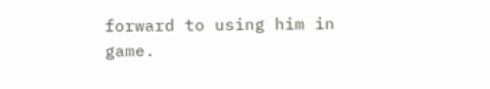forward to using him in game.